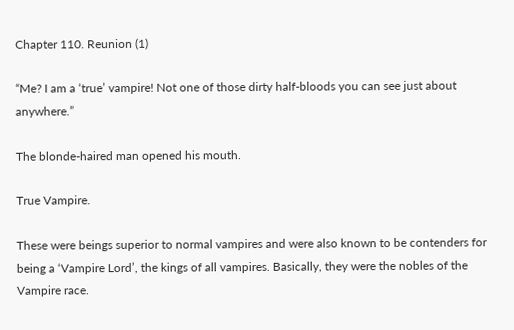Chapter 110. Reunion (1)

“Me? I am a ‘true’ vampire! Not one of those dirty half-bloods you can see just about anywhere.”

The blonde-haired man opened his mouth.

True Vampire.

These were beings superior to normal vampires and were also known to be contenders for being a ‘Vampire Lord’, the kings of all vampires. Basically, they were the nobles of the Vampire race.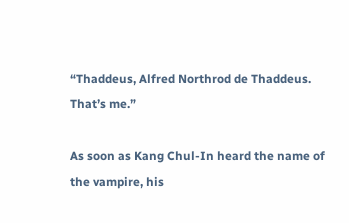“Thaddeus, Alfred Northrod de Thaddeus. That’s me.”

As soon as Kang Chul-In heard the name of the vampire, his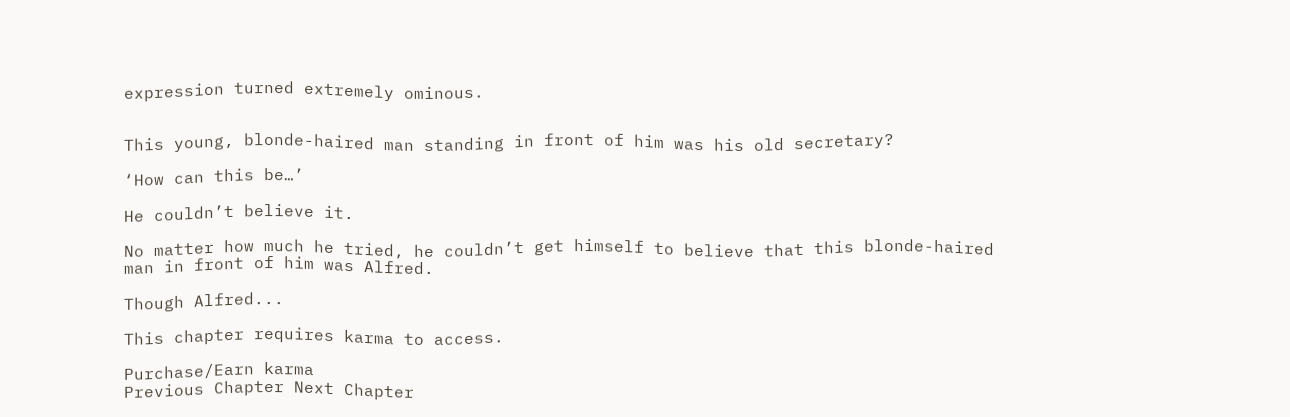expression turned extremely ominous.


This young, blonde-haired man standing in front of him was his old secretary?

‘How can this be…’

He couldn’t believe it.

No matter how much he tried, he couldn’t get himself to believe that this blonde-haired man in front of him was Alfred.

Though Alfred...

This chapter requires karma to access.

Purchase/Earn karma
Previous Chapter Next Chapter